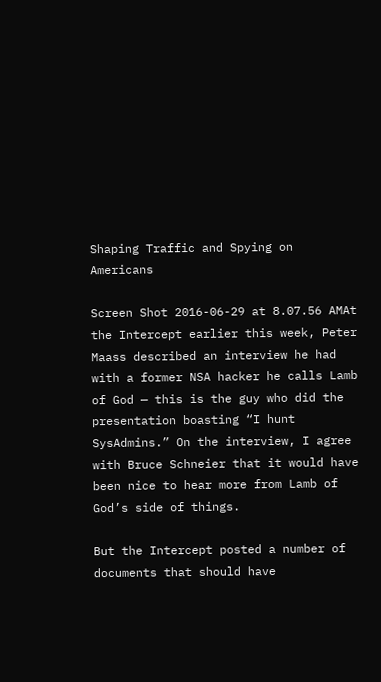Shaping Traffic and Spying on Americans

Screen Shot 2016-06-29 at 8.07.56 AMAt the Intercept earlier this week, Peter Maass described an interview he had with a former NSA hacker he calls Lamb of God — this is the guy who did the presentation boasting “I hunt SysAdmins.” On the interview, I agree with Bruce Schneier that it would have been nice to hear more from Lamb of God’s side of things.

But the Intercept posted a number of documents that should have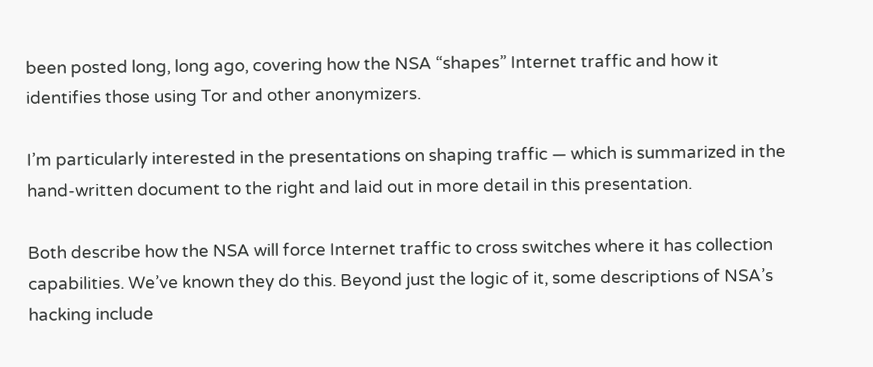been posted long, long ago, covering how the NSA “shapes” Internet traffic and how it identifies those using Tor and other anonymizers.

I’m particularly interested in the presentations on shaping traffic — which is summarized in the hand-written document to the right and laid out in more detail in this presentation.

Both describe how the NSA will force Internet traffic to cross switches where it has collection capabilities. We’ve known they do this. Beyond just the logic of it, some descriptions of NSA’s hacking include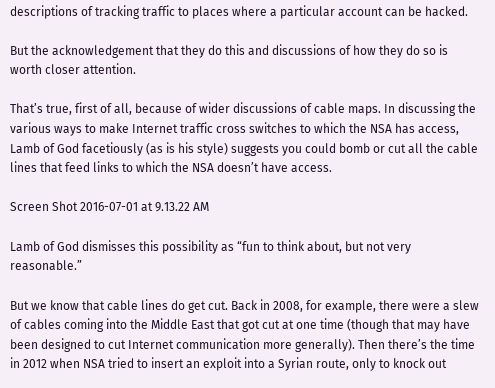descriptions of tracking traffic to places where a particular account can be hacked.

But the acknowledgement that they do this and discussions of how they do so is worth closer attention.

That’s true, first of all, because of wider discussions of cable maps. In discussing the various ways to make Internet traffic cross switches to which the NSA has access, Lamb of God facetiously (as is his style) suggests you could bomb or cut all the cable lines that feed links to which the NSA doesn’t have access.

Screen Shot 2016-07-01 at 9.13.22 AM

Lamb of God dismisses this possibility as “fun to think about, but not very reasonable.”

But we know that cable lines do get cut. Back in 2008, for example, there were a slew of cables coming into the Middle East that got cut at one time (though that may have been designed to cut Internet communication more generally). Then there’s the time in 2012 when NSA tried to insert an exploit into a Syrian route, only to knock out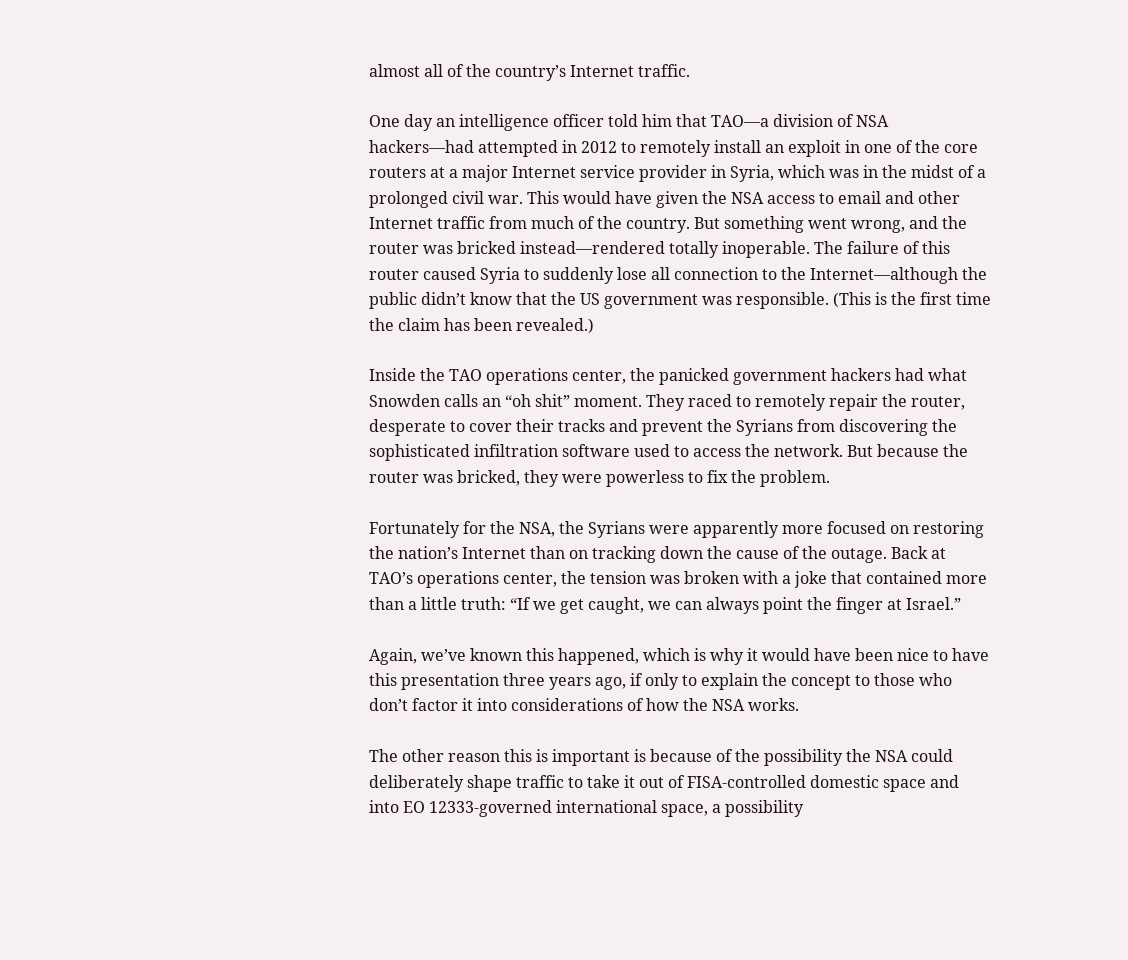almost all of the country’s Internet traffic.

One day an intelligence officer told him that TAO—a division of NSA hackers—had attempted in 2012 to remotely install an exploit in one of the core routers at a major Internet service provider in Syria, which was in the midst of a prolonged civil war. This would have given the NSA access to email and other Internet traffic from much of the country. But something went wrong, and the router was bricked instead—rendered totally inoperable. The failure of this router caused Syria to suddenly lose all connection to the Internet—although the public didn’t know that the US government was responsible. (This is the first time the claim has been revealed.)

Inside the TAO operations center, the panicked government hackers had what Snowden calls an “oh shit” moment. They raced to remotely repair the router, desperate to cover their tracks and prevent the Syrians from discovering the sophisticated infiltration software used to access the network. But because the router was bricked, they were powerless to fix the problem.

Fortunately for the NSA, the Syrians were apparently more focused on restoring the nation’s Internet than on tracking down the cause of the outage. Back at TAO’s operations center, the tension was broken with a joke that contained more than a little truth: “If we get caught, we can always point the finger at Israel.”

Again, we’ve known this happened, which is why it would have been nice to have this presentation three years ago, if only to explain the concept to those who don’t factor it into considerations of how the NSA works.

The other reason this is important is because of the possibility the NSA could deliberately shape traffic to take it out of FISA-controlled domestic space and into EO 12333-governed international space, a possibility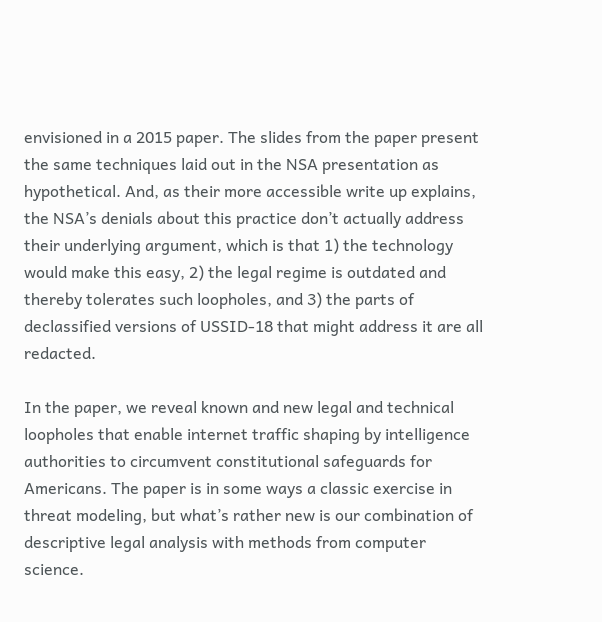envisioned in a 2015 paper. The slides from the paper present the same techniques laid out in the NSA presentation as hypothetical. And, as their more accessible write up explains, the NSA’s denials about this practice don’t actually address their underlying argument, which is that 1) the technology would make this easy, 2) the legal regime is outdated and thereby tolerates such loopholes, and 3) the parts of declassified versions of USSID-18 that might address it are all redacted.

In the paper, we reveal known and new legal and technical loopholes that enable internet traffic shaping by intelligence authorities to circumvent constitutional safeguards for Americans. The paper is in some ways a classic exercise in threat modeling, but what’s rather new is our combination of descriptive legal analysis with methods from computer science.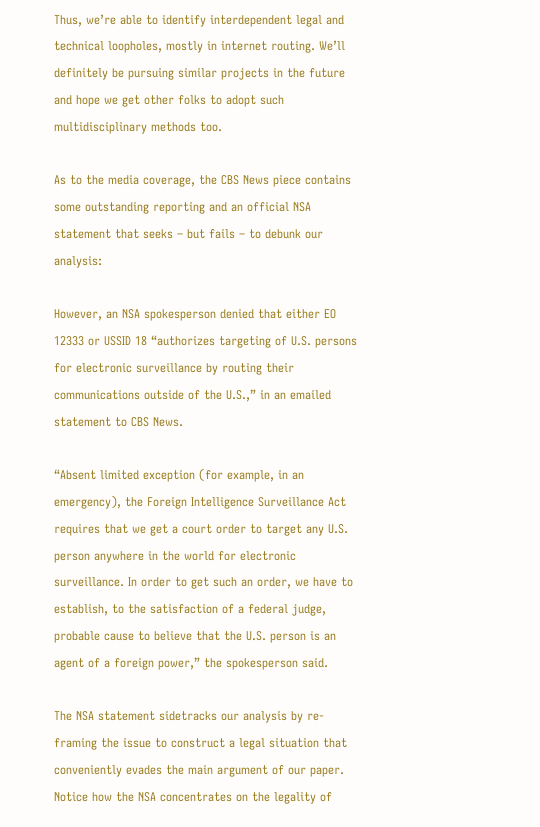Thus, we’re able to identify interdependent legal and technical loopholes, mostly in internet routing. We’ll definitely be pursuing similar projects in the future and hope we get other folks to adopt such multidisciplinary methods too.

As to the media coverage, the CBS News piece contains some outstanding reporting and an official NSA statement that seeks – but fails – to debunk our analysis:

However, an NSA spokesperson denied that either EO 12333 or USSID 18 “authorizes targeting of U.S. persons for electronic surveillance by routing their communications outside of the U.S.,” in an emailed statement to CBS News.

“Absent limited exception (for example, in an emergency), the Foreign Intelligence Surveillance Act requires that we get a court order to target any U.S. person anywhere in the world for electronic surveillance. In order to get such an order, we have to establish, to the satisfaction of a federal judge, probable cause to believe that the U.S. person is an agent of a foreign power,” the spokesperson said.

The NSA statement sidetracks our analysis by re-framing the issue to construct a legal situation that conveniently evades the main argument of our paper. Notice how the NSA concentrates on the legality of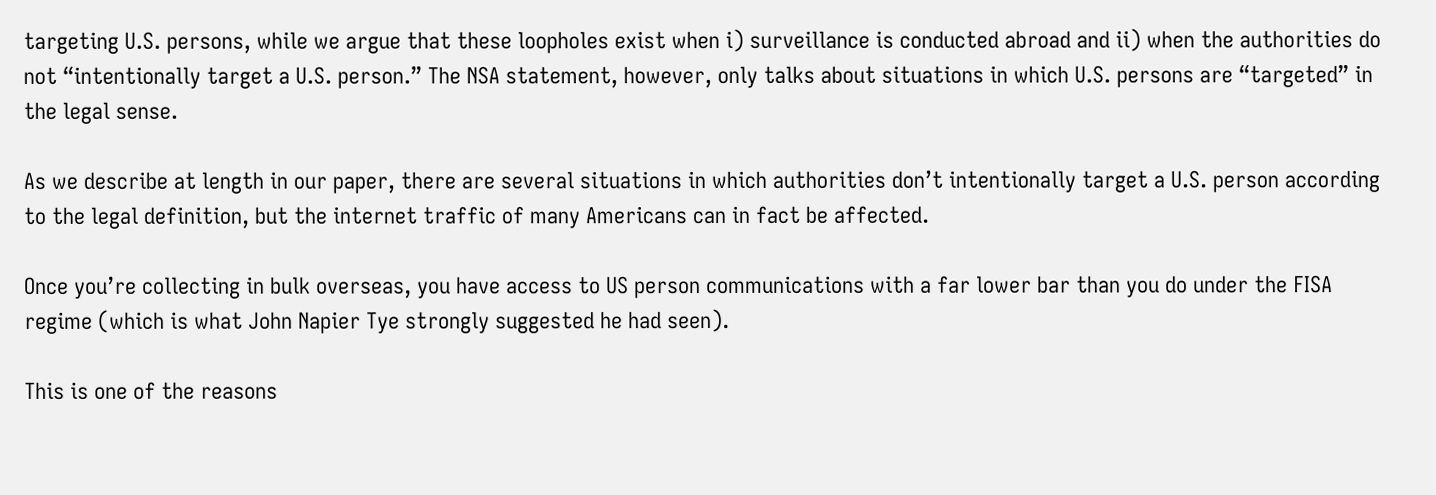targeting U.S. persons, while we argue that these loopholes exist when i) surveillance is conducted abroad and ii) when the authorities do not “intentionally target a U.S. person.” The NSA statement, however, only talks about situations in which U.S. persons are “targeted” in the legal sense.

As we describe at length in our paper, there are several situations in which authorities don’t intentionally target a U.S. person according to the legal definition, but the internet traffic of many Americans can in fact be affected.

Once you’re collecting in bulk overseas, you have access to US person communications with a far lower bar than you do under the FISA regime (which is what John Napier Tye strongly suggested he had seen).

This is one of the reasons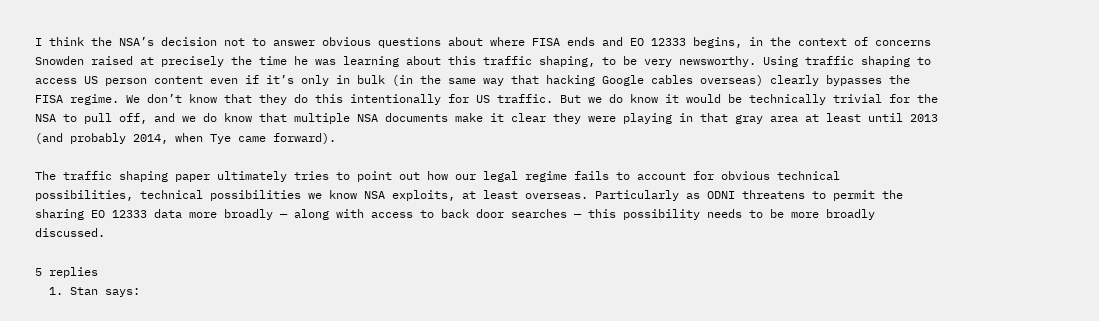I think the NSA’s decision not to answer obvious questions about where FISA ends and EO 12333 begins, in the context of concerns Snowden raised at precisely the time he was learning about this traffic shaping, to be very newsworthy. Using traffic shaping to access US person content even if it’s only in bulk (in the same way that hacking Google cables overseas) clearly bypasses the FISA regime. We don’t know that they do this intentionally for US traffic. But we do know it would be technically trivial for the NSA to pull off, and we do know that multiple NSA documents make it clear they were playing in that gray area at least until 2013 (and probably 2014, when Tye came forward).

The traffic shaping paper ultimately tries to point out how our legal regime fails to account for obvious technical possibilities, technical possibilities we know NSA exploits, at least overseas. Particularly as ODNI threatens to permit the sharing EO 12333 data more broadly — along with access to back door searches — this possibility needs to be more broadly discussed.

5 replies
  1. Stan says: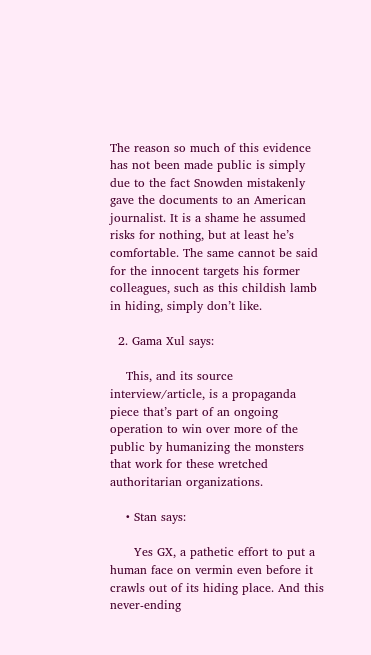The reason so much of this evidence has not been made public is simply due to the fact Snowden mistakenly gave the documents to an American journalist. It is a shame he assumed risks for nothing, but at least he’s comfortable. The same cannot be said for the innocent targets his former colleagues, such as this childish lamb in hiding, simply don’t like.

  2. Gama Xul says:

    This, and its source interview/article, is a propaganda piece that’s part of an ongoing operation to win over more of the public by humanizing the monsters that work for these wretched authoritarian organizations.

    • Stan says:

      Yes GX, a pathetic effort to put a human face on vermin even before it crawls out of its hiding place. And this never-ending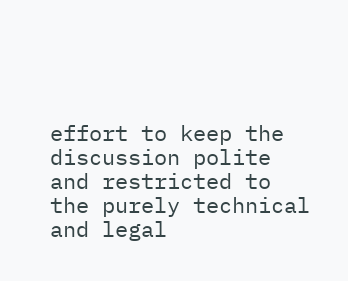effort to keep the discussion polite and restricted to the purely technical and legal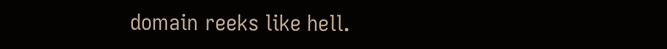domain reeks like hell.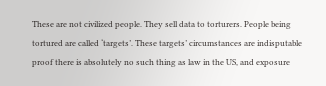These are not civilized people. They sell data to torturers. People being tortured are called ‘targets’. These targets’ circumstances are indisputable proof there is absolutely no such thing as law in the US, and exposure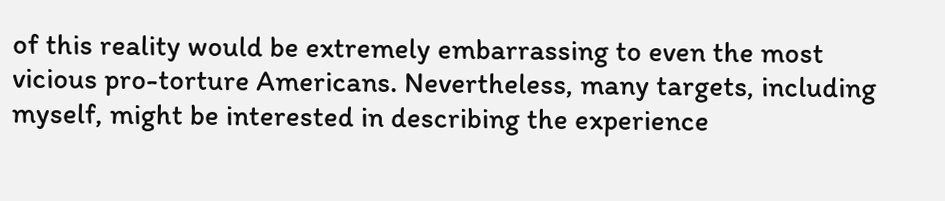of this reality would be extremely embarrassing to even the most vicious pro-torture Americans. Nevertheless, many targets, including myself, might be interested in describing the experience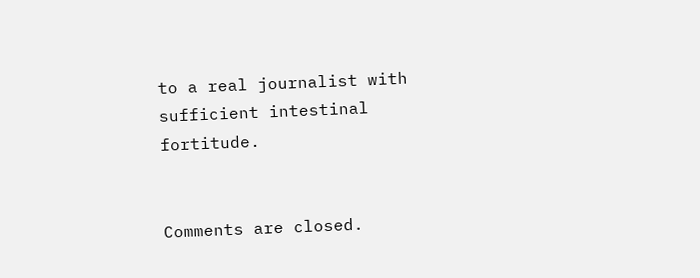to a real journalist with sufficient intestinal fortitude.


Comments are closed.